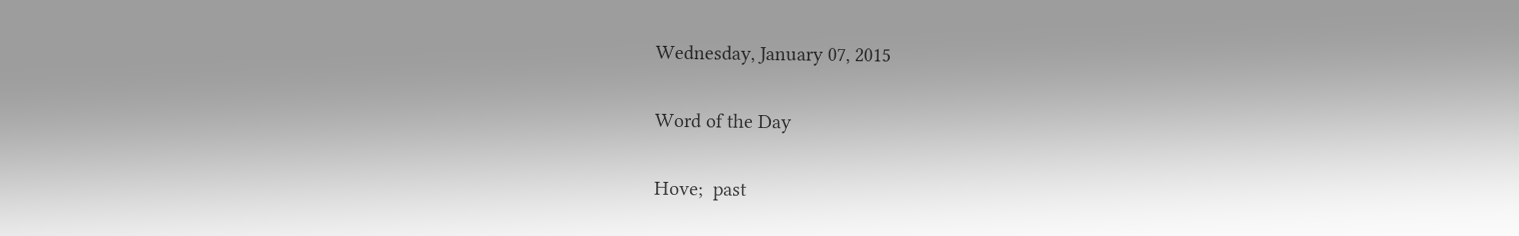Wednesday, January 07, 2015

Word of the Day

Hove;  past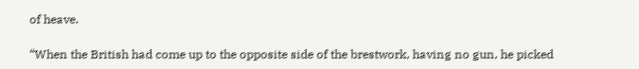of heave.

“When the British had come up to the opposite side of the brestwork, having no gun, he picked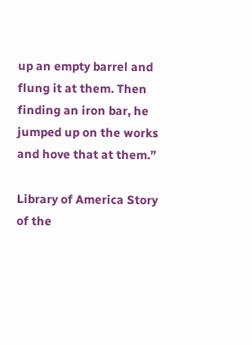up an empty barrel and flung it at them. Then finding an iron bar, he jumped up on the works and hove that at them.”

Library of America Story of the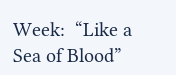Week:  “Like a Sea of Blood”